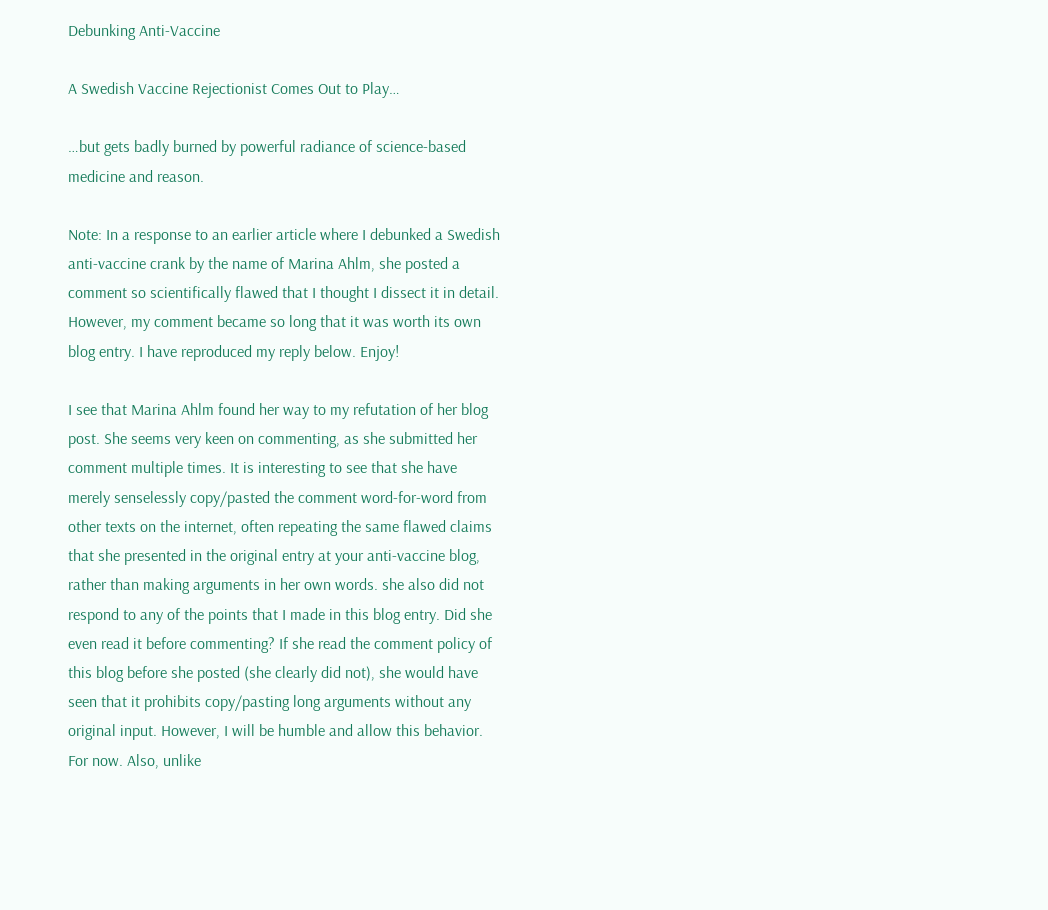Debunking Anti-Vaccine

A Swedish Vaccine Rejectionist Comes Out to Play…

…but gets badly burned by powerful radiance of science-based medicine and reason.

Note: In a response to an earlier article where I debunked a Swedish anti-vaccine crank by the name of Marina Ahlm, she posted a comment so scientifically flawed that I thought I dissect it in detail. However, my comment became so long that it was worth its own blog entry. I have reproduced my reply below. Enjoy!

I see that Marina Ahlm found her way to my refutation of her blog post. She seems very keen on commenting, as she submitted her comment multiple times. It is interesting to see that she have merely senselessly copy/pasted the comment word-for-word from other texts on the internet, often repeating the same flawed claims that she presented in the original entry at your anti-vaccine blog, rather than making arguments in her own words. she also did not respond to any of the points that I made in this blog entry. Did she even read it before commenting? If she read the comment policy of this blog before she posted (she clearly did not), she would have seen that it prohibits copy/pasting long arguments without any original input. However, I will be humble and allow this behavior. For now. Also, unlike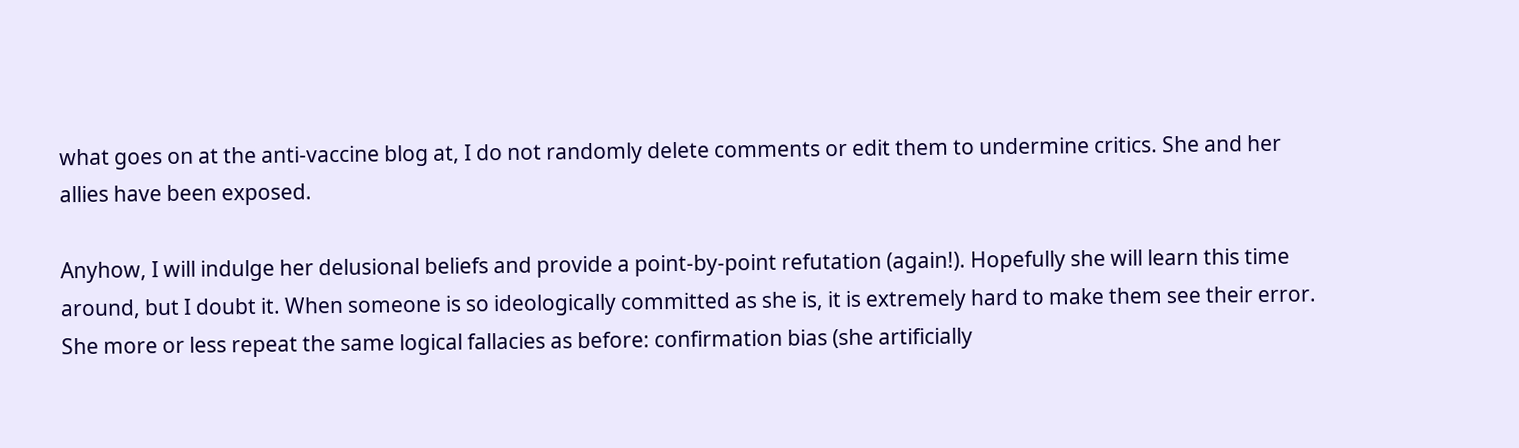what goes on at the anti-vaccine blog at, I do not randomly delete comments or edit them to undermine critics. She and her allies have been exposed.

Anyhow, I will indulge her delusional beliefs and provide a point-by-point refutation (again!). Hopefully she will learn this time around, but I doubt it. When someone is so ideologically committed as she is, it is extremely hard to make them see their error. She more or less repeat the same logical fallacies as before: confirmation bias (she artificially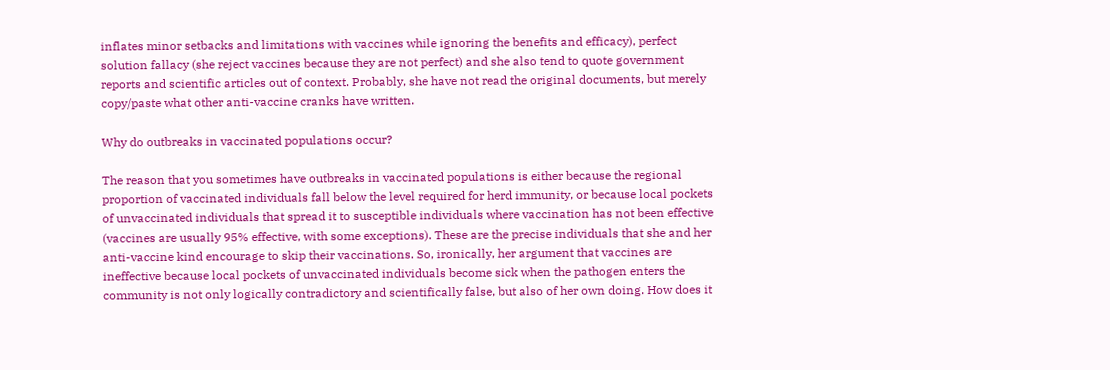inflates minor setbacks and limitations with vaccines while ignoring the benefits and efficacy), perfect solution fallacy (she reject vaccines because they are not perfect) and she also tend to quote government reports and scientific articles out of context. Probably, she have not read the original documents, but merely copy/paste what other anti-vaccine cranks have written.

Why do outbreaks in vaccinated populations occur?

The reason that you sometimes have outbreaks in vaccinated populations is either because the regional proportion of vaccinated individuals fall below the level required for herd immunity, or because local pockets of unvaccinated individuals that spread it to susceptible individuals where vaccination has not been effective (vaccines are usually 95% effective, with some exceptions). These are the precise individuals that she and her anti-vaccine kind encourage to skip their vaccinations. So, ironically, her argument that vaccines are ineffective because local pockets of unvaccinated individuals become sick when the pathogen enters the community is not only logically contradictory and scientifically false, but also of her own doing. How does it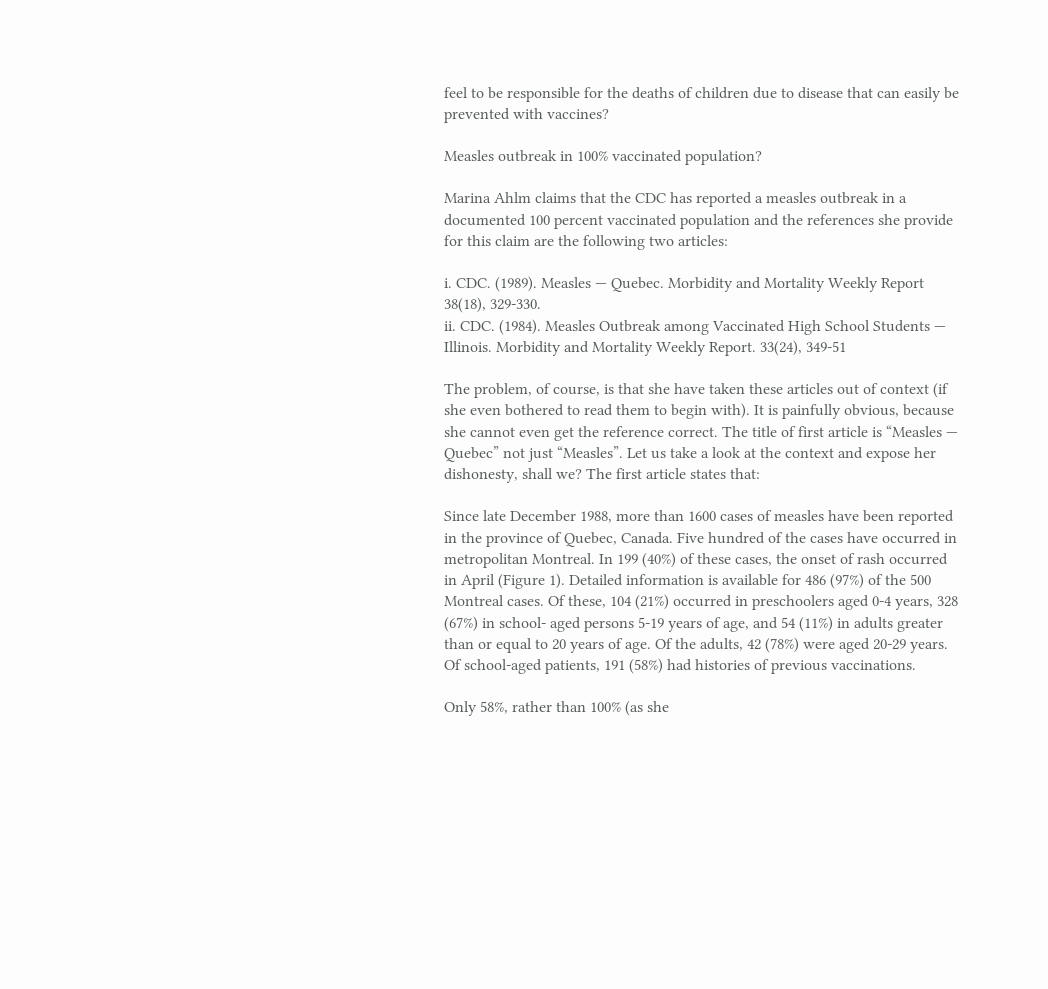feel to be responsible for the deaths of children due to disease that can easily be prevented with vaccines?

Measles outbreak in 100% vaccinated population?

Marina Ahlm claims that the CDC has reported a measles outbreak in a documented 100 percent vaccinated population and the references she provide for this claim are the following two articles:

i. CDC. (1989). Measles — Quebec. Morbidity and Mortality Weekly Report 38(18), 329-330.
ii. CDC. (1984). Measles Outbreak among Vaccinated High School Students — Illinois. Morbidity and Mortality Weekly Report. 33(24), 349-51

The problem, of course, is that she have taken these articles out of context (if she even bothered to read them to begin with). It is painfully obvious, because she cannot even get the reference correct. The title of first article is “Measles — Quebec” not just “Measles”. Let us take a look at the context and expose her dishonesty, shall we? The first article states that:

Since late December 1988, more than 1600 cases of measles have been reported in the province of Quebec, Canada. Five hundred of the cases have occurred in metropolitan Montreal. In 199 (40%) of these cases, the onset of rash occurred in April (Figure 1). Detailed information is available for 486 (97%) of the 500 Montreal cases. Of these, 104 (21%) occurred in preschoolers aged 0-4 years, 328 (67%) in school- aged persons 5-19 years of age, and 54 (11%) in adults greater than or equal to 20 years of age. Of the adults, 42 (78%) were aged 20-29 years. Of school-aged patients, 191 (58%) had histories of previous vaccinations.

Only 58%, rather than 100% (as she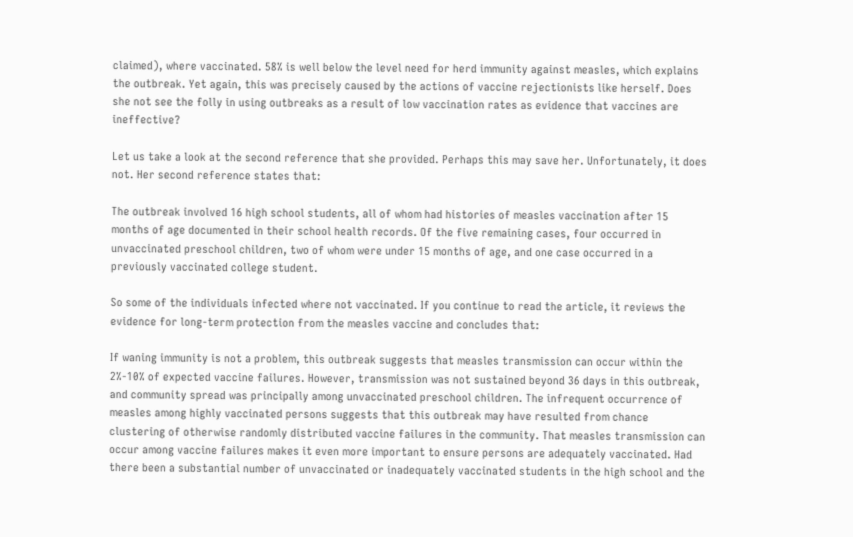claimed), where vaccinated. 58% is well below the level need for herd immunity against measles, which explains the outbreak. Yet again, this was precisely caused by the actions of vaccine rejectionists like herself. Does she not see the folly in using outbreaks as a result of low vaccination rates as evidence that vaccines are ineffective?

Let us take a look at the second reference that she provided. Perhaps this may save her. Unfortunately, it does not. Her second reference states that:

The outbreak involved 16 high school students, all of whom had histories of measles vaccination after 15 months of age documented in their school health records. Of the five remaining cases, four occurred in unvaccinated preschool children, two of whom were under 15 months of age, and one case occurred in a previously vaccinated college student.

So some of the individuals infected where not vaccinated. If you continue to read the article, it reviews the evidence for long-term protection from the measles vaccine and concludes that:

If waning immunity is not a problem, this outbreak suggests that measles transmission can occur within the 2%-10% of expected vaccine failures. However, transmission was not sustained beyond 36 days in this outbreak, and community spread was principally among unvaccinated preschool children. The infrequent occurrence of measles among highly vaccinated persons suggests that this outbreak may have resulted from chance clustering of otherwise randomly distributed vaccine failures in the community. That measles transmission can occur among vaccine failures makes it even more important to ensure persons are adequately vaccinated. Had there been a substantial number of unvaccinated or inadequately vaccinated students in the high school and the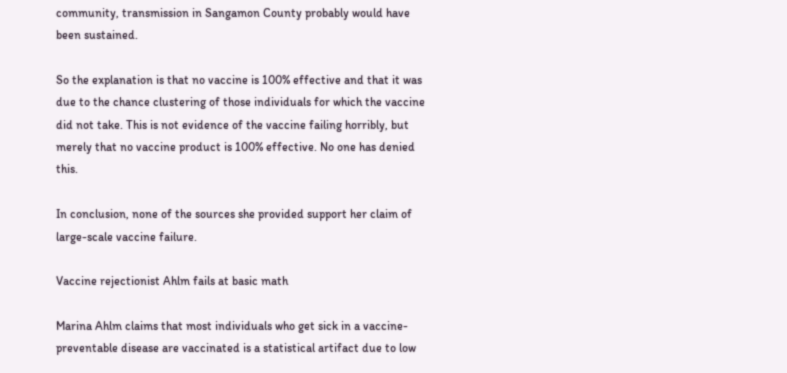community, transmission in Sangamon County probably would have been sustained.

So the explanation is that no vaccine is 100% effective and that it was due to the chance clustering of those individuals for which the vaccine did not take. This is not evidence of the vaccine failing horribly, but merely that no vaccine product is 100% effective. No one has denied this.

In conclusion, none of the sources she provided support her claim of large-scale vaccine failure.

Vaccine rejectionist Ahlm fails at basic math

Marina Ahlm claims that most individuals who get sick in a vaccine-preventable disease are vaccinated is a statistical artifact due to low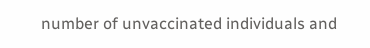number of unvaccinated individuals and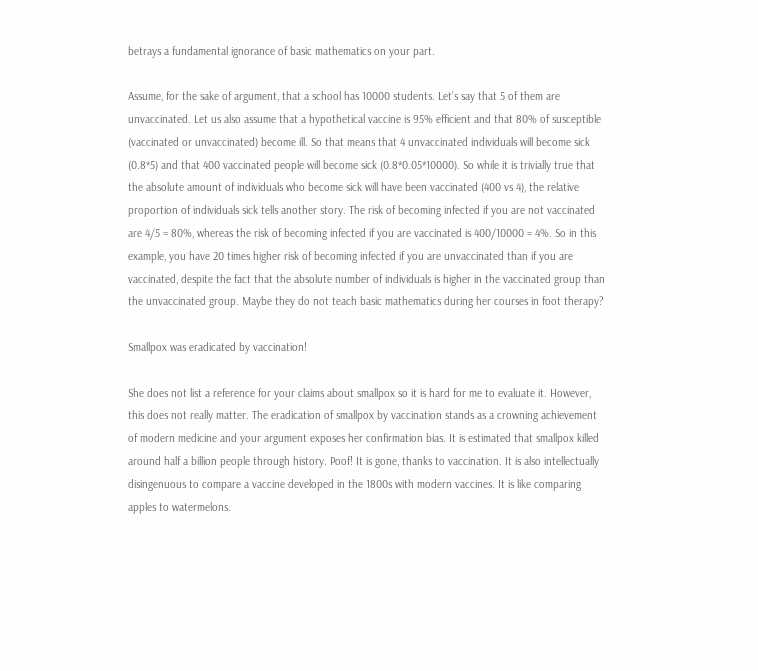betrays a fundamental ignorance of basic mathematics on your part.

Assume, for the sake of argument, that a school has 10000 students. Let’s say that 5 of them are unvaccinated. Let us also assume that a hypothetical vaccine is 95% efficient and that 80% of susceptible (vaccinated or unvaccinated) become ill. So that means that 4 unvaccinated individuals will become sick (0.8*5) and that 400 vaccinated people will become sick (0.8*0.05*10000). So while it is trivially true that the absolute amount of individuals who become sick will have been vaccinated (400 vs 4), the relative proportion of individuals sick tells another story. The risk of becoming infected if you are not vaccinated are 4/5 = 80%, whereas the risk of becoming infected if you are vaccinated is 400/10000 = 4%. So in this example, you have 20 times higher risk of becoming infected if you are unvaccinated than if you are vaccinated, despite the fact that the absolute number of individuals is higher in the vaccinated group than the unvaccinated group. Maybe they do not teach basic mathematics during her courses in foot therapy?

Smallpox was eradicated by vaccination!

She does not list a reference for your claims about smallpox so it is hard for me to evaluate it. However, this does not really matter. The eradication of smallpox by vaccination stands as a crowning achievement of modern medicine and your argument exposes her confirmation bias. It is estimated that smallpox killed around half a billion people through history. Poof! It is gone, thanks to vaccination. It is also intellectually disingenuous to compare a vaccine developed in the 1800s with modern vaccines. It is like comparing apples to watermelons.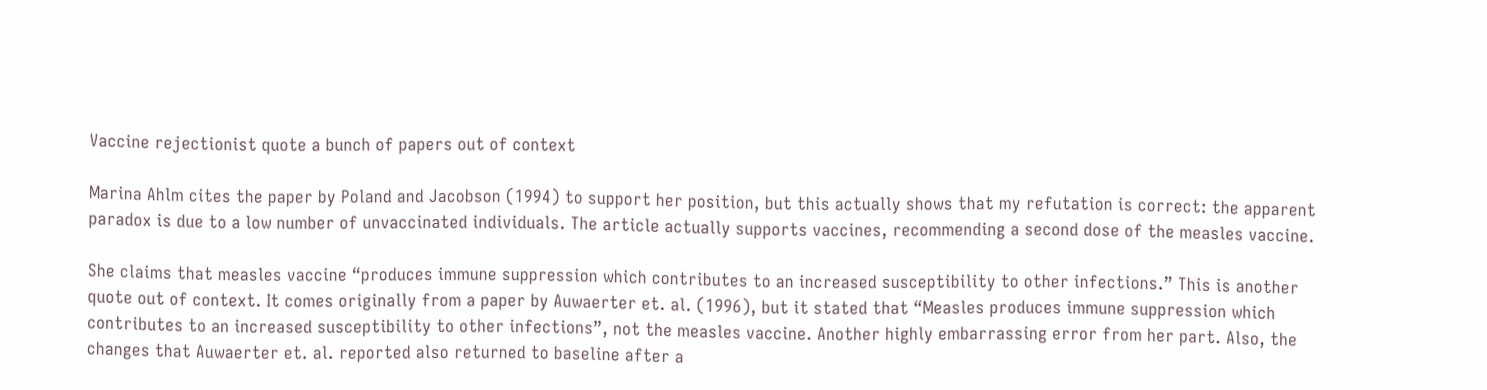Vaccine rejectionist quote a bunch of papers out of context

Marina Ahlm cites the paper by Poland and Jacobson (1994) to support her position, but this actually shows that my refutation is correct: the apparent paradox is due to a low number of unvaccinated individuals. The article actually supports vaccines, recommending a second dose of the measles vaccine.

She claims that measles vaccine “produces immune suppression which contributes to an increased susceptibility to other infections.” This is another quote out of context. It comes originally from a paper by Auwaerter et. al. (1996), but it stated that “Measles produces immune suppression which contributes to an increased susceptibility to other infections”, not the measles vaccine. Another highly embarrassing error from her part. Also, the changes that Auwaerter et. al. reported also returned to baseline after a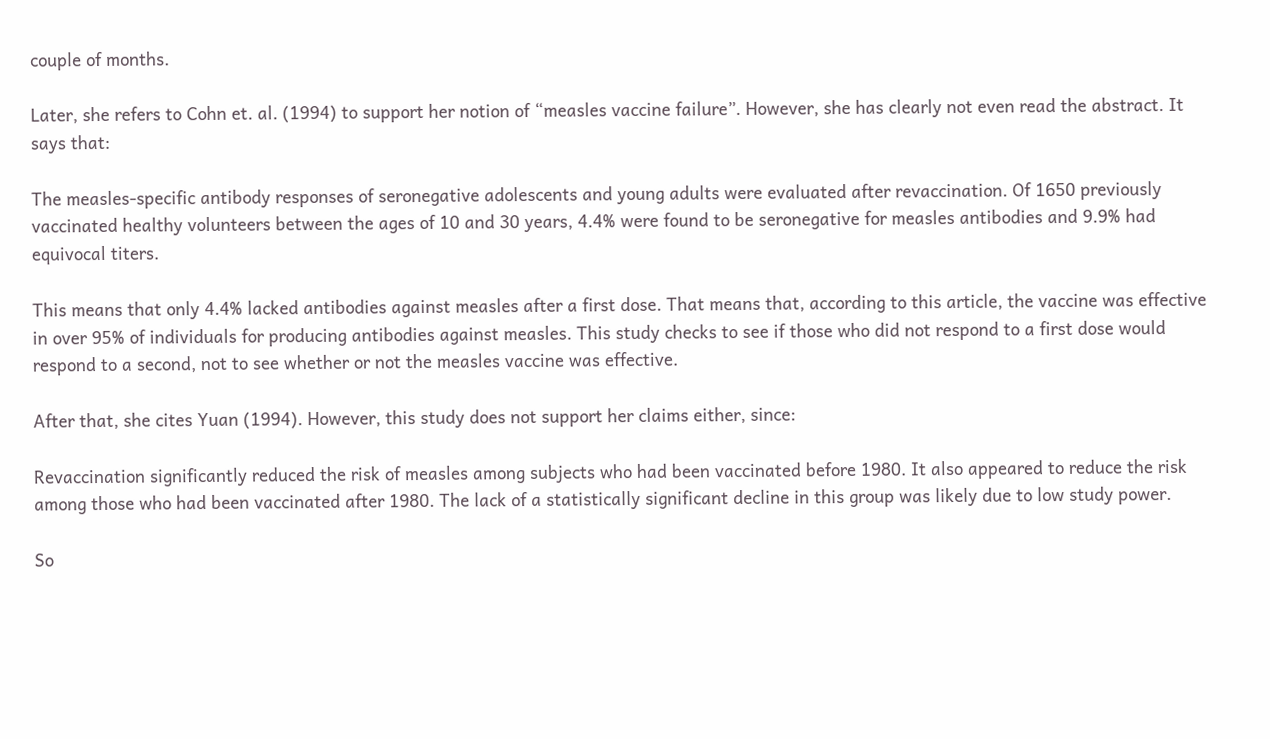couple of months.

Later, she refers to Cohn et. al. (1994) to support her notion of “measles vaccine failure”. However, she has clearly not even read the abstract. It says that:

The measles-specific antibody responses of seronegative adolescents and young adults were evaluated after revaccination. Of 1650 previously vaccinated healthy volunteers between the ages of 10 and 30 years, 4.4% were found to be seronegative for measles antibodies and 9.9% had equivocal titers.

This means that only 4.4% lacked antibodies against measles after a first dose. That means that, according to this article, the vaccine was effective in over 95% of individuals for producing antibodies against measles. This study checks to see if those who did not respond to a first dose would respond to a second, not to see whether or not the measles vaccine was effective.

After that, she cites Yuan (1994). However, this study does not support her claims either, since:

Revaccination significantly reduced the risk of measles among subjects who had been vaccinated before 1980. It also appeared to reduce the risk among those who had been vaccinated after 1980. The lack of a statistically significant decline in this group was likely due to low study power.

So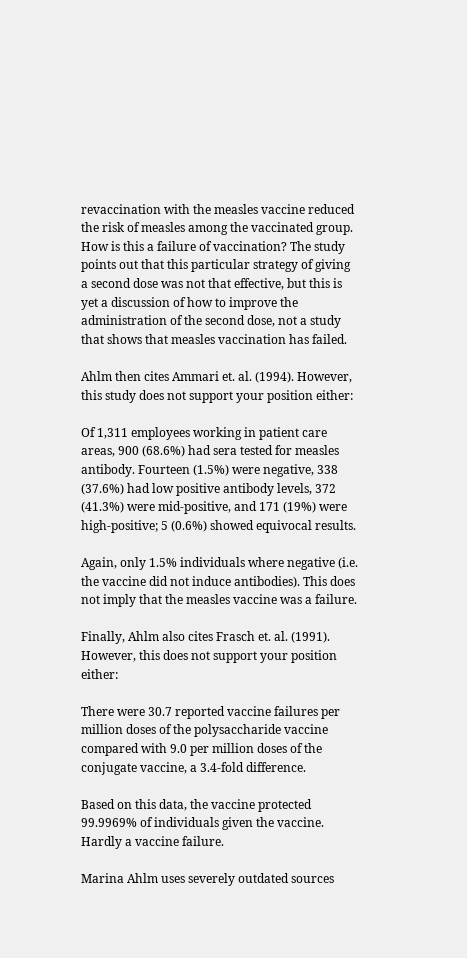revaccination with the measles vaccine reduced the risk of measles among the vaccinated group. How is this a failure of vaccination? The study points out that this particular strategy of giving a second dose was not that effective, but this is yet a discussion of how to improve the administration of the second dose, not a study that shows that measles vaccination has failed.

Ahlm then cites Ammari et. al. (1994). However, this study does not support your position either:

Of 1,311 employees working in patient care areas, 900 (68.6%) had sera tested for measles antibody. Fourteen (1.5%) were negative, 338 (37.6%) had low positive antibody levels, 372 (41.3%) were mid-positive, and 171 (19%) were high-positive; 5 (0.6%) showed equivocal results.

Again, only 1.5% individuals where negative (i.e. the vaccine did not induce antibodies). This does not imply that the measles vaccine was a failure.

Finally, Ahlm also cites Frasch et. al. (1991). However, this does not support your position either:

There were 30.7 reported vaccine failures per million doses of the polysaccharide vaccine compared with 9.0 per million doses of the conjugate vaccine, a 3.4-fold difference.

Based on this data, the vaccine protected 99.9969% of individuals given the vaccine. Hardly a vaccine failure.

Marina Ahlm uses severely outdated sources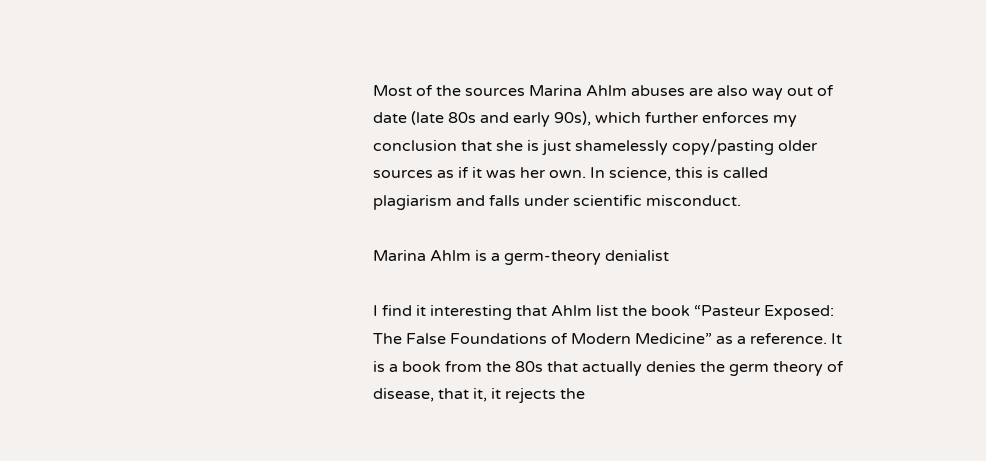Most of the sources Marina Ahlm abuses are also way out of date (late 80s and early 90s), which further enforces my conclusion that she is just shamelessly copy/pasting older sources as if it was her own. In science, this is called plagiarism and falls under scientific misconduct.

Marina Ahlm is a germ-theory denialist

I find it interesting that Ahlm list the book “Pasteur Exposed: The False Foundations of Modern Medicine” as a reference. It is a book from the 80s that actually denies the germ theory of disease, that it, it rejects the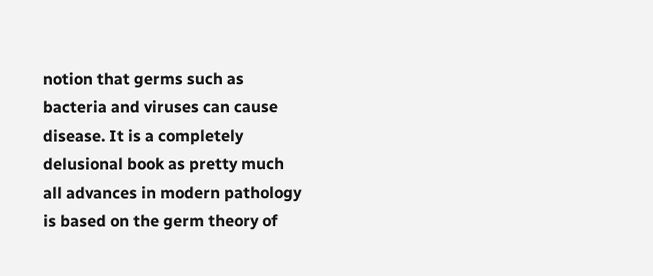notion that germs such as bacteria and viruses can cause disease. It is a completely delusional book as pretty much all advances in modern pathology is based on the germ theory of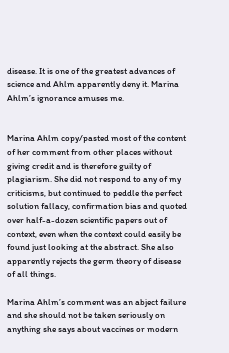disease. It is one of the greatest advances of science and Ahlm apparently deny it. Marina Ahlm’s ignorance amuses me.


Marina Ahlm copy/pasted most of the content of her comment from other places without giving credit and is therefore guilty of plagiarism. She did not respond to any of my criticisms, but continued to peddle the perfect solution fallacy, confirmation bias and quoted over half-a-dozen scientific papers out of context, even when the context could easily be found just looking at the abstract. She also apparently rejects the germ theory of disease of all things.

Marina Ahlm’s comment was an abject failure and she should not be taken seriously on anything she says about vaccines or modern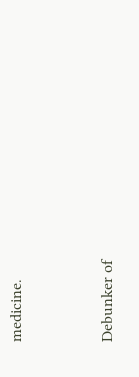medicine.


Debunker of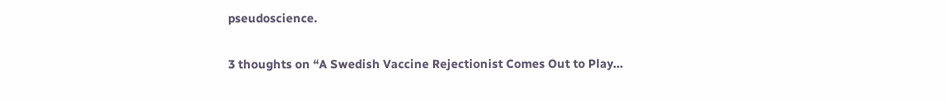pseudoscience.

3 thoughts on “A Swedish Vaccine Rejectionist Comes Out to Play…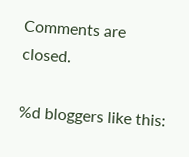Comments are closed.

%d bloggers like this: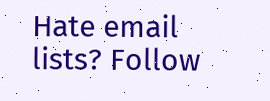Hate email lists? Follow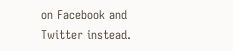on Facebook and Twitter instead.